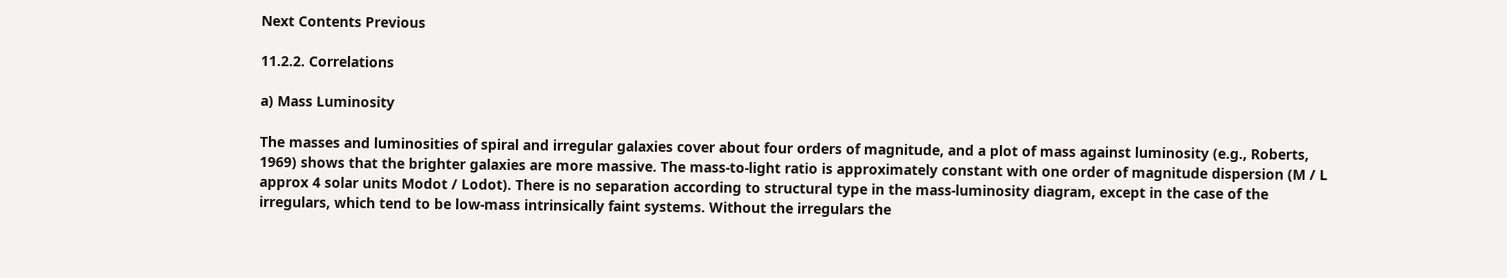Next Contents Previous

11.2.2. Correlations

a) Mass Luminosity

The masses and luminosities of spiral and irregular galaxies cover about four orders of magnitude, and a plot of mass against luminosity (e.g., Roberts, 1969) shows that the brighter galaxies are more massive. The mass-to-light ratio is approximately constant with one order of magnitude dispersion (M / L approx 4 solar units Modot / Lodot). There is no separation according to structural type in the mass-luminosity diagram, except in the case of the irregulars, which tend to be low-mass intrinsically faint systems. Without the irregulars the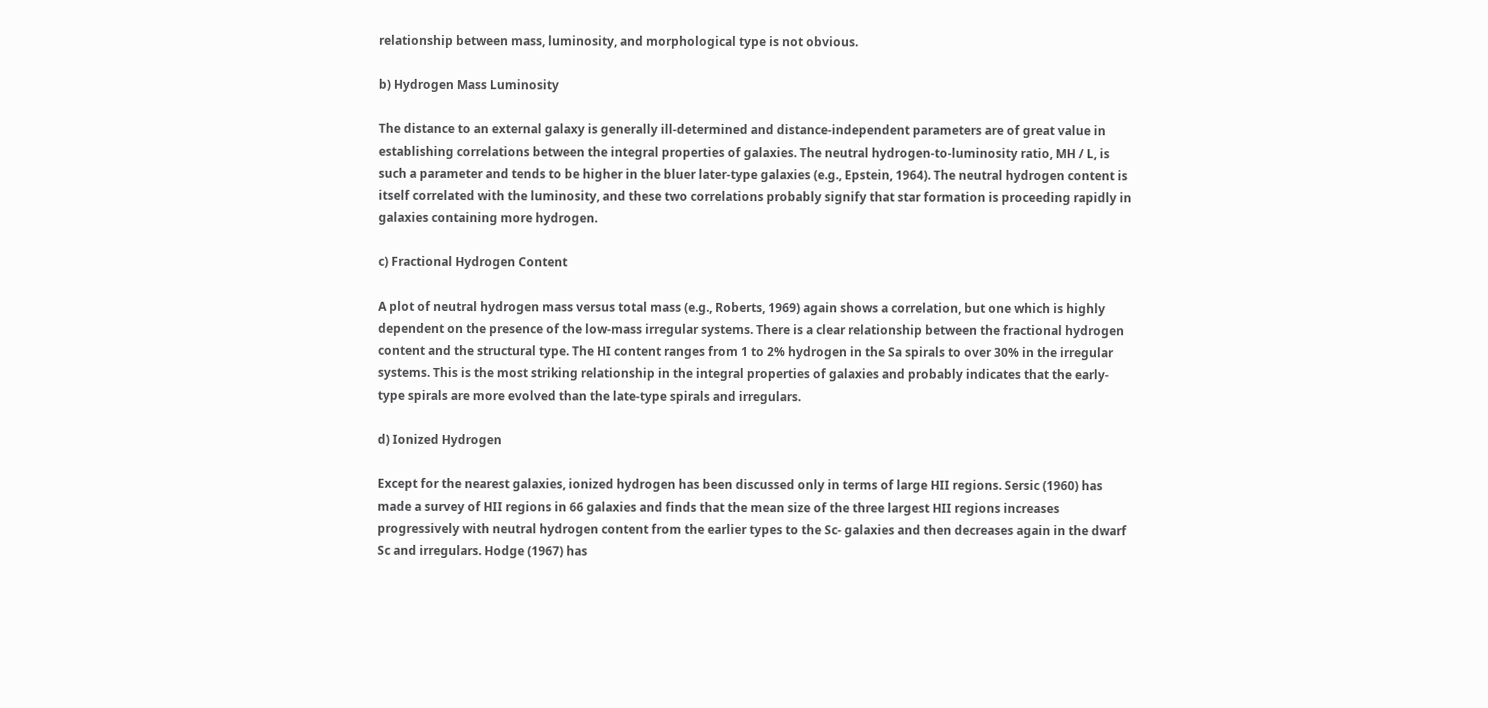relationship between mass, luminosity, and morphological type is not obvious.

b) Hydrogen Mass Luminosity

The distance to an external galaxy is generally ill-determined and distance-independent parameters are of great value in establishing correlations between the integral properties of galaxies. The neutral hydrogen-to-luminosity ratio, MH / L, is such a parameter and tends to be higher in the bluer later-type galaxies (e.g., Epstein, 1964). The neutral hydrogen content is itself correlated with the luminosity, and these two correlations probably signify that star formation is proceeding rapidly in galaxies containing more hydrogen.

c) Fractional Hydrogen Content

A plot of neutral hydrogen mass versus total mass (e.g., Roberts, 1969) again shows a correlation, but one which is highly dependent on the presence of the low-mass irregular systems. There is a clear relationship between the fractional hydrogen content and the structural type. The HI content ranges from 1 to 2% hydrogen in the Sa spirals to over 30% in the irregular systems. This is the most striking relationship in the integral properties of galaxies and probably indicates that the early-type spirals are more evolved than the late-type spirals and irregulars.

d) Ionized Hydrogen

Except for the nearest galaxies, ionized hydrogen has been discussed only in terms of large HII regions. Sersic (1960) has made a survey of HII regions in 66 galaxies and finds that the mean size of the three largest HII regions increases progressively with neutral hydrogen content from the earlier types to the Sc- galaxies and then decreases again in the dwarf Sc and irregulars. Hodge (1967) has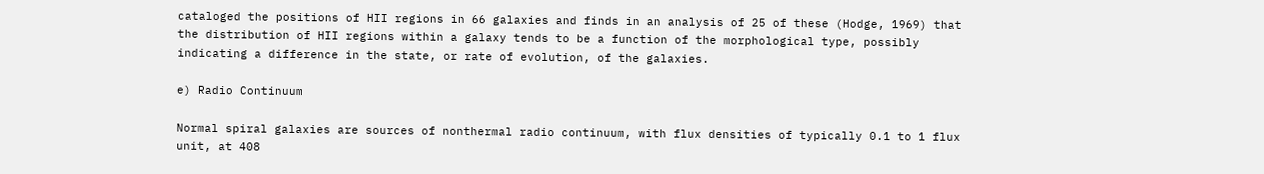cataloged the positions of HII regions in 66 galaxies and finds in an analysis of 25 of these (Hodge, 1969) that the distribution of HII regions within a galaxy tends to be a function of the morphological type, possibly indicating a difference in the state, or rate of evolution, of the galaxies.

e) Radio Continuum

Normal spiral galaxies are sources of nonthermal radio continuum, with flux densities of typically 0.1 to 1 flux unit, at 408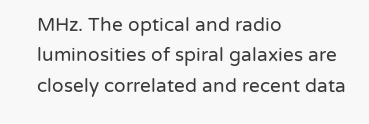MHz. The optical and radio luminosities of spiral galaxies are closely correlated and recent data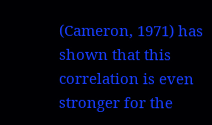(Cameron, 1971) has shown that this correlation is even stronger for the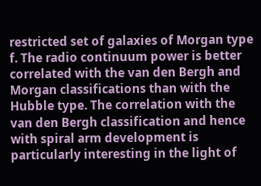restricted set of galaxies of Morgan type f. The radio continuum power is better correlated with the van den Bergh and Morgan classifications than with the Hubble type. The correlation with the van den Bergh classification and hence with spiral arm development is particularly interesting in the light of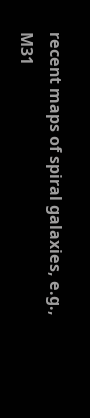recent maps of spiral galaxies, e.g., M31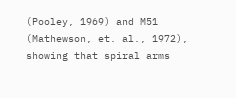(Pooley, 1969) and M51 (Mathewson, et. al., 1972), showing that spiral arms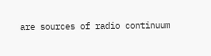are sources of radio continuum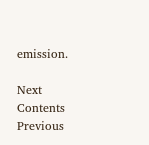emission.

Next Contents Previous